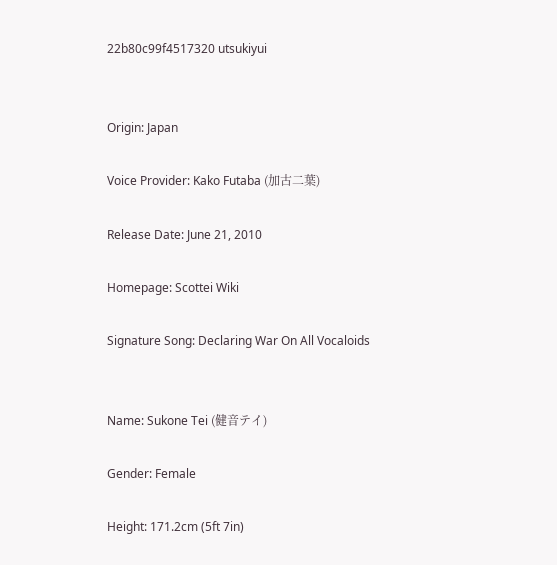22b80c99f4517320 utsukiyui


Origin: Japan

Voice Provider: Kako Futaba (加古二葉)

Release Date: June 21, 2010

Homepage: Scottei Wiki

Signature Song: Declaring War On All Vocaloids


Name: Sukone Tei (健音テイ)

Gender: Female

Height: 171.2cm (5ft 7in)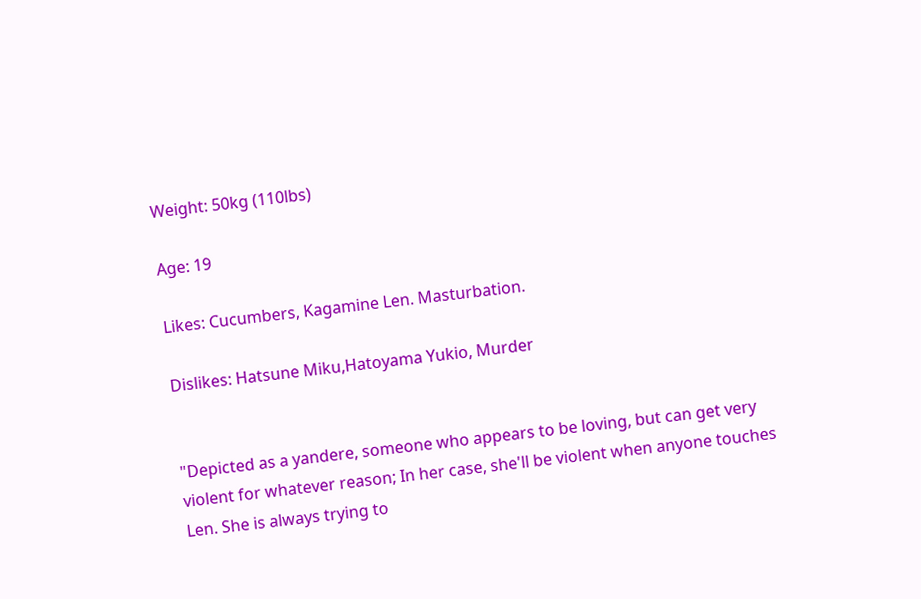Weight: 50kg (110lbs)

Age: 19

Likes: Cucumbers, Kagamine Len. Masturbation.

Dislikes: Hatsune Miku,Hatoyama Yukio, Murder


"Depicted as a yandere, someone who appears to be loving, but can get very violent for whatever reason; In her case, she'll be violent when anyone touches Len. She is always trying to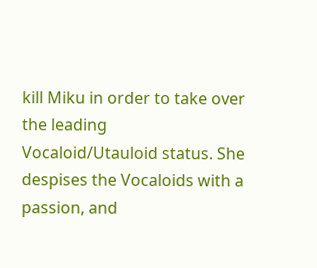kill Miku in order to take over the leading Vocaloid/Utauloid status. She despises the Vocaloids with a passion, and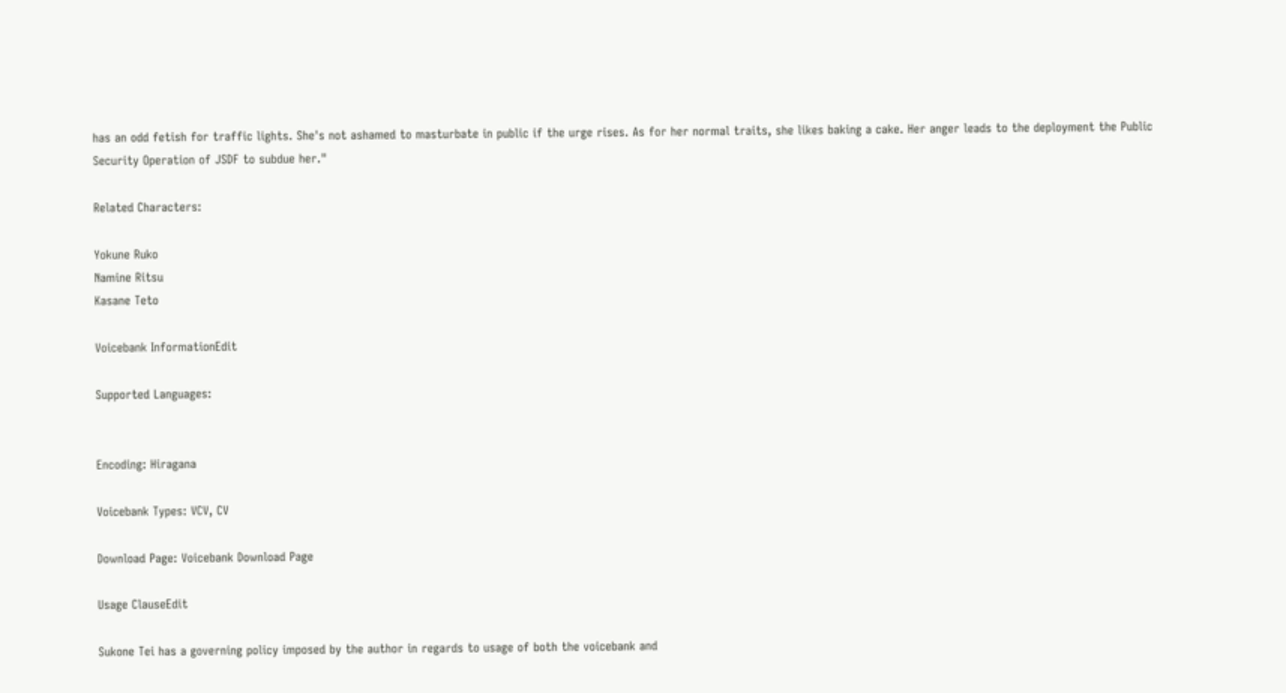has an odd fetish for traffic lights. She's not ashamed to masturbate in public if the urge rises. As for her normal traits, she likes baking a cake. Her anger leads to the deployment the Public Security Operation of JSDF to subdue her."

Related Characters:

Yokune Ruko
Namine Ritsu
Kasane Teto

Voicebank InformationEdit

Supported Languages:


Encoding: Hiragana

Voicebank Types: VCV, CV

Download Page: Voicebank Download Page

Usage ClauseEdit

Sukone Tei has a governing policy imposed by the author in regards to usage of both the voicebank and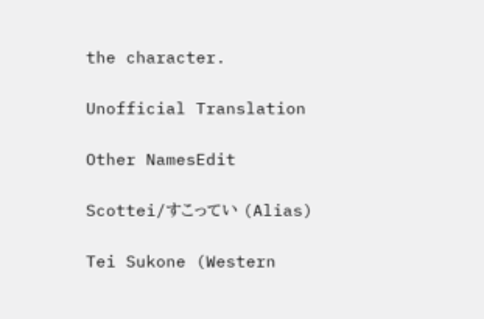the character.

Unofficial Translation

Other NamesEdit

Scottei/すこってい (Alias)

Tei Sukone (Western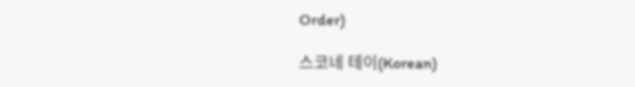Order)

스코네 테이(Korean)